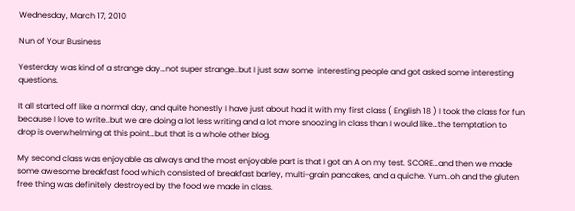Wednesday, March 17, 2010

Nun of Your Business

Yesterday was kind of a strange day…not super strange..but I just saw some  interesting people and got asked some interesting questions.

It all started off like a normal day, and quite honestly I have just about had it with my first class ( English 18 ) I took the class for fun because I love to write..but we are doing a lot less writing and a lot more snoozing in class than I would like…the temptation to drop is overwhelming at this point…but that is a whole other blog.

My second class was enjoyable as always and the most enjoyable part is that I got an A on my test. SCORE…and then we made some awesome breakfast food which consisted of breakfast barley, multi-grain pancakes, and a quiche. Yum..oh and the gluten free thing was definitely destroyed by the food we made in class.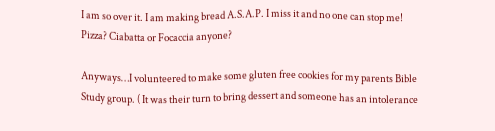I am so over it. I am making bread A.S.A.P. I miss it and no one can stop me! Pizza? Ciabatta or Focaccia anyone?

Anyways…I volunteered to make some gluten free cookies for my parents Bible Study group. ( It was their turn to bring dessert and someone has an intolerance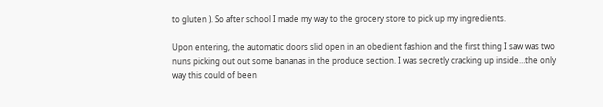to gluten ). So after school I made my way to the grocery store to pick up my ingredients.

Upon entering, the automatic doors slid open in an obedient fashion and the first thing I saw was two nuns picking out out some bananas in the produce section. I was secretly cracking up inside…the only way this could of been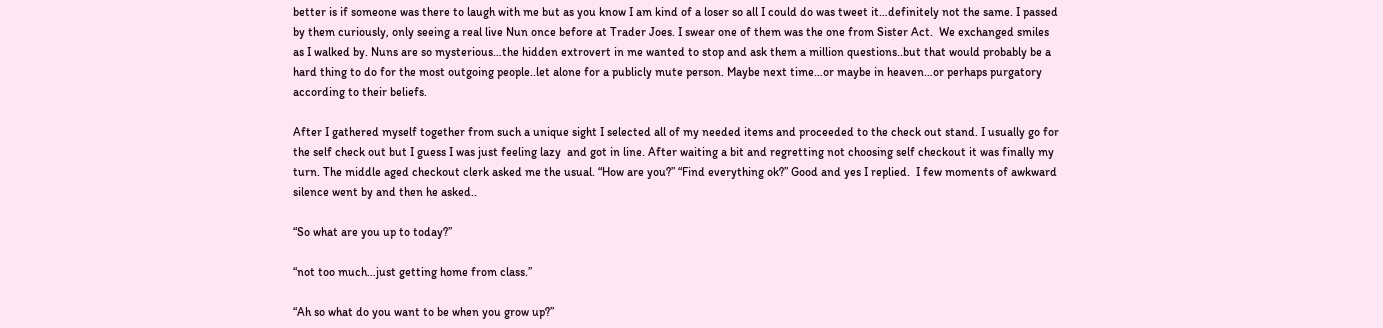better is if someone was there to laugh with me but as you know I am kind of a loser so all I could do was tweet it…definitely not the same. I passed by them curiously, only seeing a real live Nun once before at Trader Joes. I swear one of them was the one from Sister Act.  We exchanged smiles as I walked by. Nuns are so mysterious…the hidden extrovert in me wanted to stop and ask them a million questions..but that would probably be a hard thing to do for the most outgoing people..let alone for a publicly mute person. Maybe next time…or maybe in heaven…or perhaps purgatory according to their beliefs.

After I gathered myself together from such a unique sight I selected all of my needed items and proceeded to the check out stand. I usually go for the self check out but I guess I was just feeling lazy  and got in line. After waiting a bit and regretting not choosing self checkout it was finally my turn. The middle aged checkout clerk asked me the usual. “How are you?” “Find everything ok?” Good and yes I replied.  I few moments of awkward silence went by and then he asked..

“So what are you up to today?”

“not too much…just getting home from class.”

“Ah so what do you want to be when you grow up?”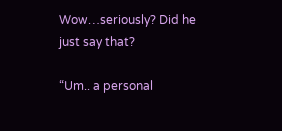Wow…seriously? Did he just say that?

“Um.. a personal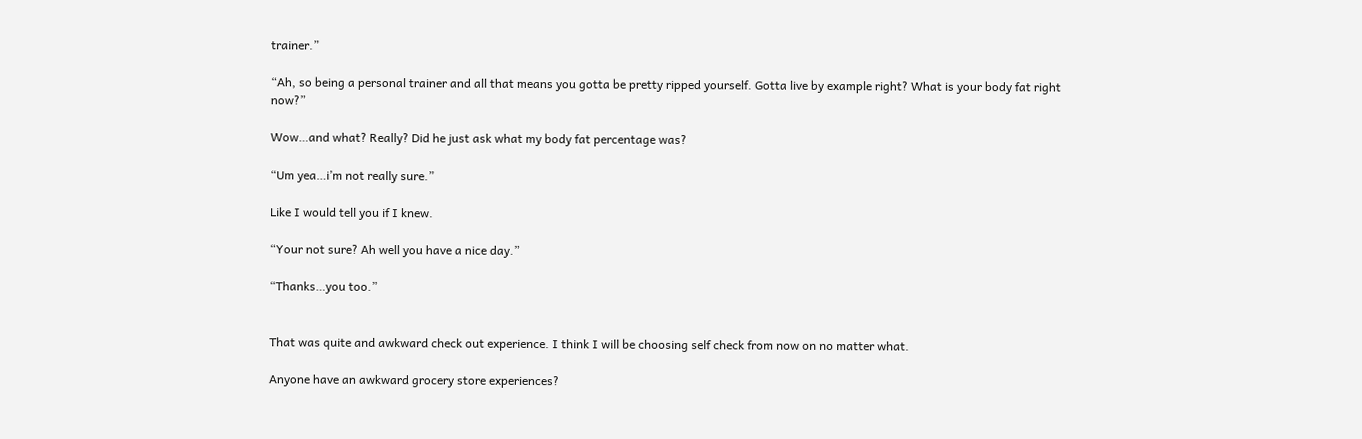trainer.”

“Ah, so being a personal trainer and all that means you gotta be pretty ripped yourself. Gotta live by example right? What is your body fat right now?”

Wow…and what? Really? Did he just ask what my body fat percentage was?

“Um yea…i’m not really sure.”

Like I would tell you if I knew.

“Your not sure? Ah well you have a nice day.”

“Thanks…you too.”


That was quite and awkward check out experience. I think I will be choosing self check from now on no matter what.

Anyone have an awkward grocery store experiences?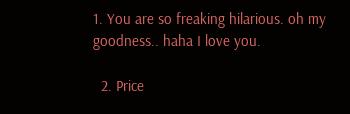1. You are so freaking hilarious. oh my goodness.. haha I love you.

  2. Price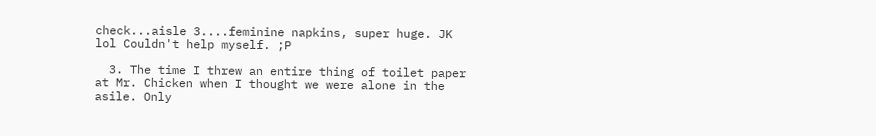check...aisle 3....feminine napkins, super huge. JK lol Couldn't help myself. ;P

  3. The time I threw an entire thing of toilet paper at Mr. Chicken when I thought we were alone in the asile. Only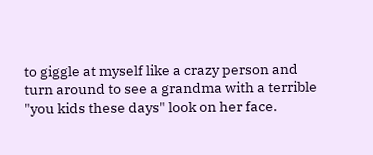to giggle at myself like a crazy person and turn around to see a grandma with a terrible "you kids these days" look on her face.